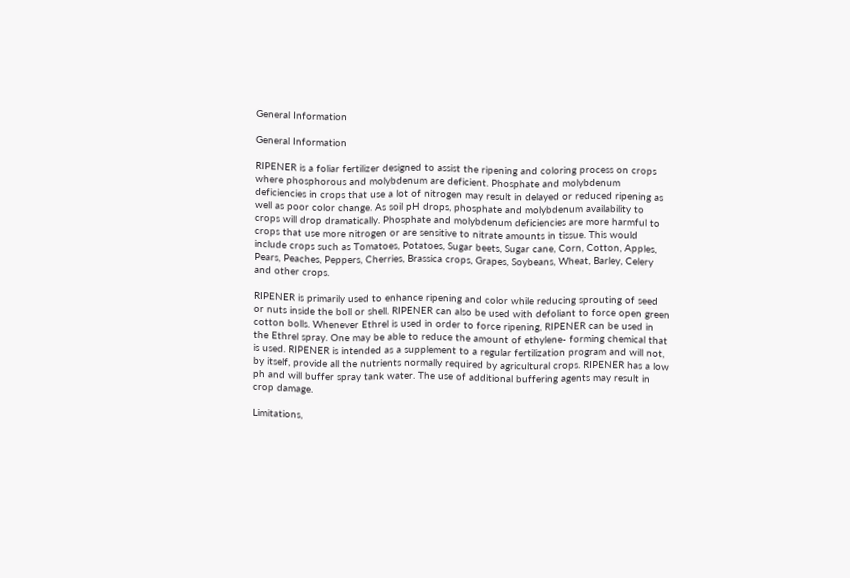General Information

General Information

RIPENER is a foliar fertilizer designed to assist the ripening and coloring process on crops where phosphorous and molybdenum are deficient. Phosphate and molybdenum deficiencies in crops that use a lot of nitrogen may result in delayed or reduced ripening as well as poor color change. As soil pH drops, phosphate and molybdenum availability to crops will drop dramatically. Phosphate and molybdenum deficiencies are more harmful to crops that use more nitrogen or are sensitive to nitrate amounts in tissue. This would include crops such as Tomatoes, Potatoes, Sugar beets, Sugar cane, Corn, Cotton, Apples, Pears, Peaches, Peppers, Cherries, Brassica crops, Grapes, Soybeans, Wheat, Barley, Celery and other crops.

RIPENER is primarily used to enhance ripening and color while reducing sprouting of seed or nuts inside the boll or shell. RIPENER can also be used with defoliant to force open green cotton bolls. Whenever Ethrel is used in order to force ripening, RIPENER can be used in the Ethrel spray. One may be able to reduce the amount of ethylene- forming chemical that is used. RIPENER is intended as a supplement to a regular fertilization program and will not, by itself, provide all the nutrients normally required by agricultural crops. RIPENER has a low ph and will buffer spray tank water. The use of additional buffering agents may result in crop damage.

Limitations,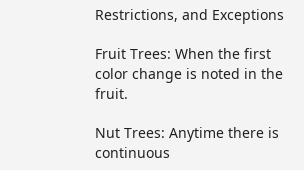Restrictions, and Exceptions

Fruit Trees: When the first color change is noted in the fruit.

Nut Trees: Anytime there is continuous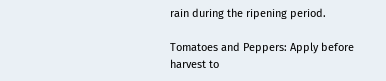rain during the ripening period.

Tomatoes and Peppers: Apply before harvest to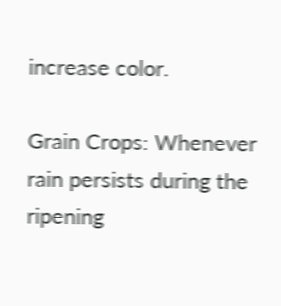increase color.

Grain Crops: Whenever rain persists during the ripening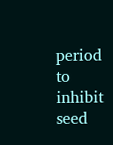period to inhibit seed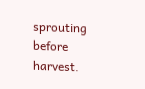sprouting before harvest.